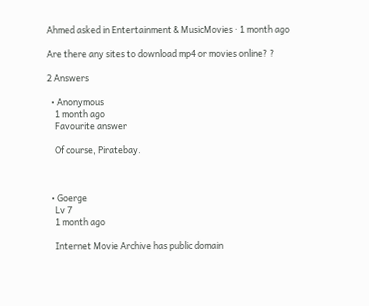Ahmed asked in Entertainment & MusicMovies · 1 month ago

Are there any sites to download mp4 or movies online? ?

2 Answers

  • Anonymous
    1 month ago
    Favourite answer

    Of course, Piratebay.



  • Goerge
    Lv 7
    1 month ago

    Internet Movie Archive has public domain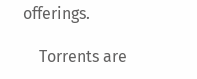offerings.

    Torrents are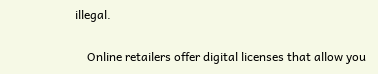illegal.

    Online retailers offer digital licenses that allow you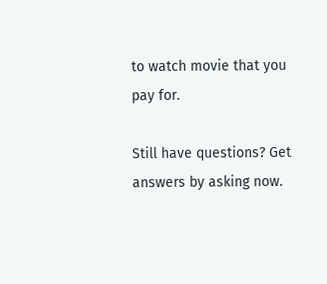to watch movie that you pay for.

Still have questions? Get answers by asking now.